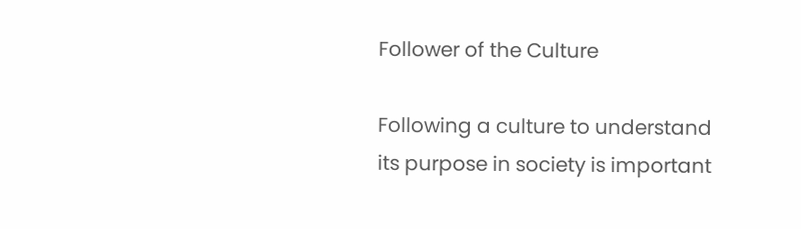Follower of the Culture

Following a culture to understand its purpose in society is important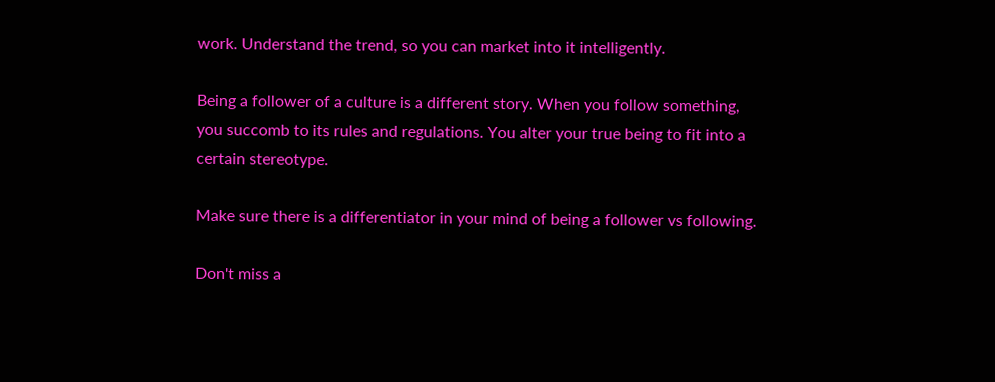work. Understand the trend, so you can market into it intelligently.

Being a follower of a culture is a different story. When you follow something, you succomb to its rules and regulations. You alter your true being to fit into a certain stereotype.

Make sure there is a differentiator in your mind of being a follower vs following.

Don't miss a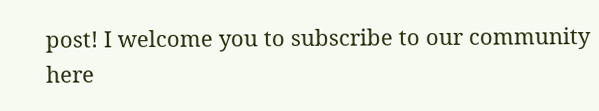post! I welcome you to subscribe to our community here